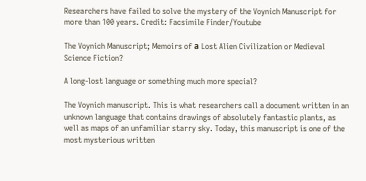Researchers have failed to solve the mystery of the Voynich Manuscript for more than 100 years. Credit: Facsimile Finder/Youtube

The Voynich Manuscript; Memoirs of а Lost Alien Civilization or Medieval Science Fiction?

A long-lost language or something much more special?

The Voynich manuscript. This is what researchers call a document written in an unknown language that contains drawings of absolutely fantastic plants, as well as maps of an unfamiliar starry sky. Today, this manuscript is one of the most mysterious written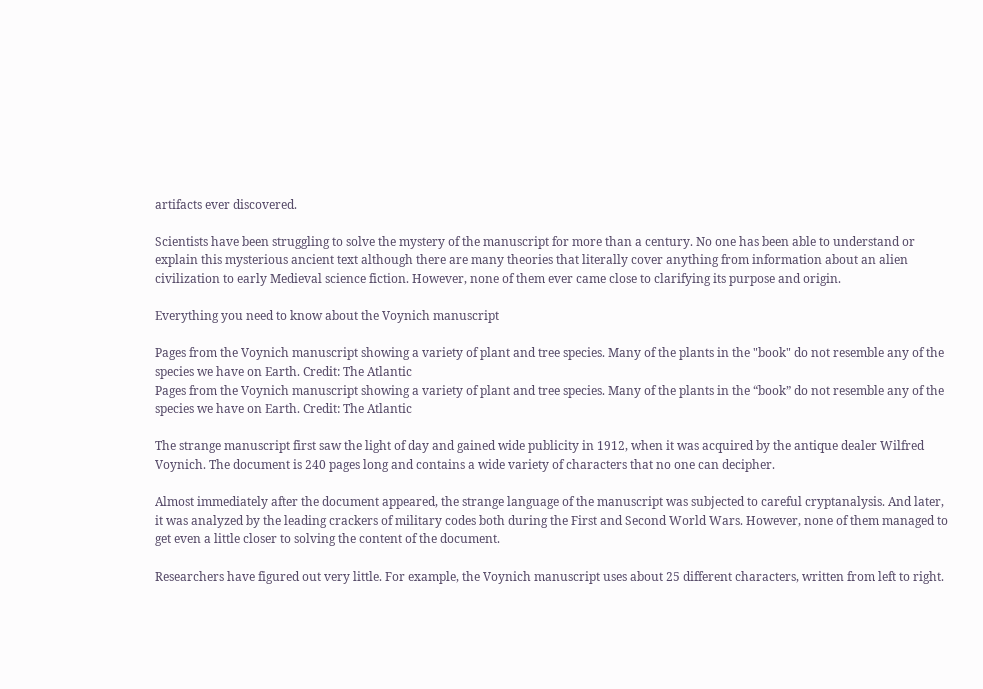artifacts ever discovered.

Scientists have been struggling to solve the mystery of the manuscript for more than a century. No one has been able to understand or explain this mysterious ancient text although there are many theories that literally cover anything from information about an alien civilization to early Medieval science fiction. However, none of them ever came close to clarifying its purpose and origin.

Everything you need to know about the Voynich manuscript

Pages from the Voynich manuscript showing a variety of plant and tree species. Many of the plants in the "book" do not resemble any of the species we have on Earth. Credit: The Atlantic
Pages from the Voynich manuscript showing a variety of plant and tree species. Many of the plants in the “book” do not resemble any of the species we have on Earth. Credit: The Atlantic

The strange manuscript first saw the light of day and gained wide publicity in 1912, when it was acquired by the antique dealer Wilfred Voynich. The document is 240 pages long and contains a wide variety of characters that no one can decipher.

Almost immediately after the document appeared, the strange language of the manuscript was subjected to careful cryptanalysis. And later, it was analyzed by the leading crackers of military codes both during the First and Second World Wars. However, none of them managed to get even a little closer to solving the content of the document.

Researchers have figured out very little. For example, the Voynich manuscript uses about 25 different characters, written from left to right.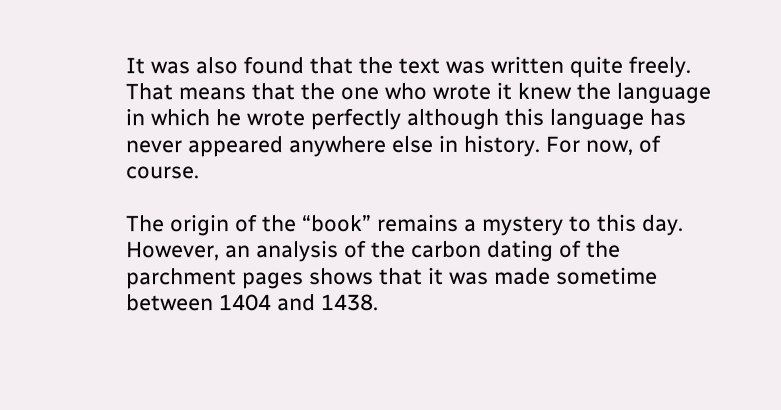It was also found that the text was written quite freely. That means that the one who wrote it knew the language in which he wrote perfectly although this language has never appeared anywhere else in history. For now, of course.

The origin of the “book” remains a mystery to this day. However, an analysis of the carbon dating of the parchment pages shows that it was made sometime between 1404 and 1438.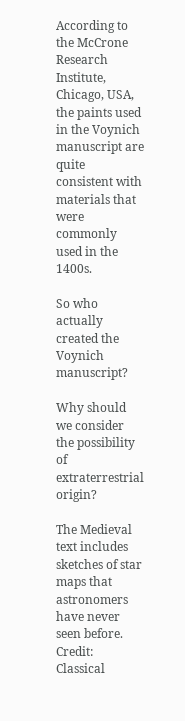According to the McCrone Research Institute, Chicago, USA, the paints used in the Voynich manuscript are quite consistent with materials that were commonly used in the 1400s.

So who actually created the Voynich manuscript?

Why should we consider the possibility of extraterrestrial origin?

The Medieval text includes sketches of star maps that astronomers have never seen before. Credit: Classical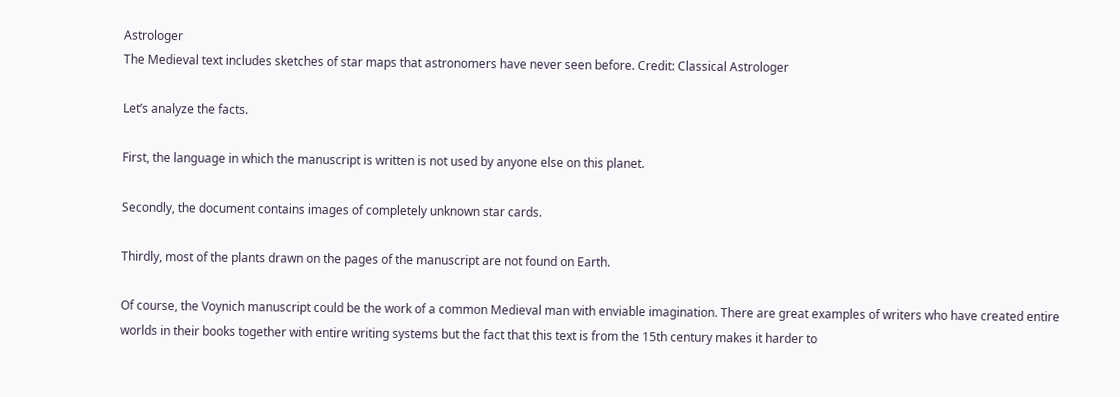Astrologer
The Medieval text includes sketches of star maps that astronomers have never seen before. Credit: Classical Astrologer

Let’s analyze the facts.

First, the language in which the manuscript is written is not used by anyone else on this planet.

Secondly, the document contains images of completely unknown star cards.

Thirdly, most of the plants drawn on the pages of the manuscript are not found on Earth.

Of course, the Voynich manuscript could be the work of a common Medieval man with enviable imagination. There are great examples of writers who have created entire worlds in their books together with entire writing systems but the fact that this text is from the 15th century makes it harder to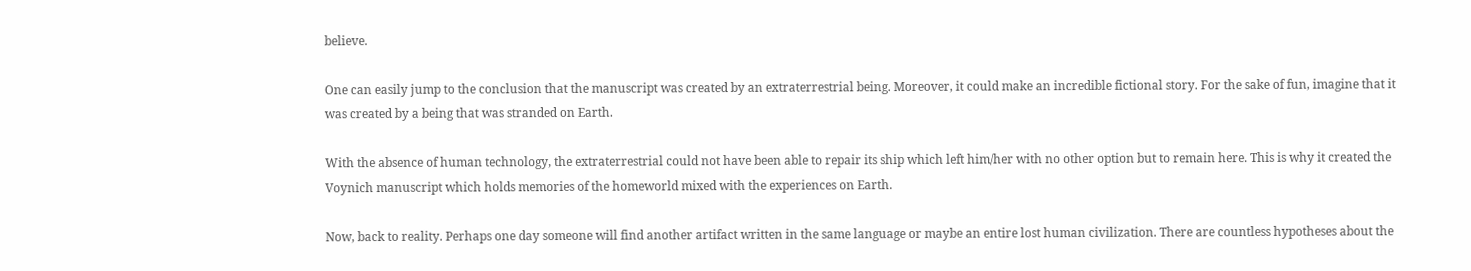believe.

One can easily jump to the conclusion that the manuscript was created by an extraterrestrial being. Moreover, it could make an incredible fictional story. For the sake of fun, imagine that it was created by a being that was stranded on Earth.

With the absence of human technology, the extraterrestrial could not have been able to repair its ship which left him/her with no other option but to remain here. This is why it created the Voynich manuscript which holds memories of the homeworld mixed with the experiences on Earth.

Now, back to reality. Perhaps one day someone will find another artifact written in the same language or maybe an entire lost human civilization. There are countless hypotheses about the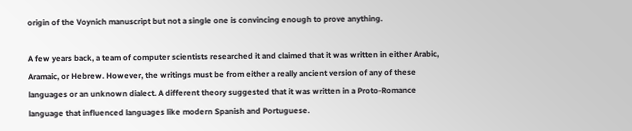origin of the Voynich manuscript but not a single one is convincing enough to prove anything.

A few years back, a team of computer scientists researched it and claimed that it was written in either Arabic, Aramaic, or Hebrew. However, the writings must be from either a really ancient version of any of these languages or an unknown dialect. A different theory suggested that it was written in a Proto-Romance language that influenced languages like modern Spanish and Portuguese.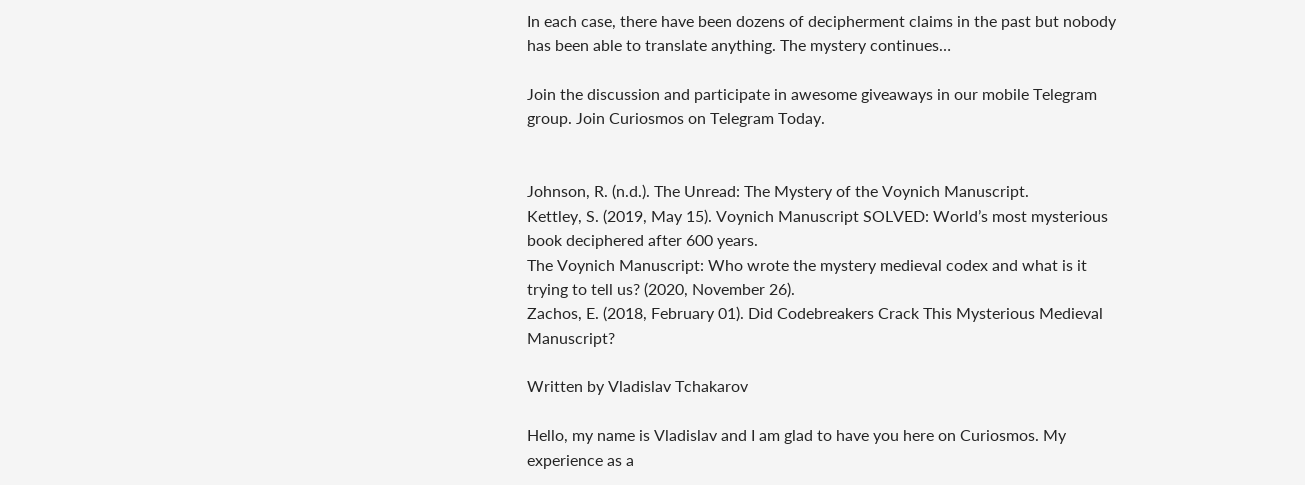In each case, there have been dozens of decipherment claims in the past but nobody has been able to translate anything. The mystery continues…

Join the discussion and participate in awesome giveaways in our mobile Telegram group. Join Curiosmos on Telegram Today.


Johnson, R. (n.d.). The Unread: The Mystery of the Voynich Manuscript.
Kettley, S. (2019, May 15). Voynich Manuscript SOLVED: World’s most mysterious book deciphered after 600 years.
The Voynich Manuscript: Who wrote the mystery medieval codex and what is it trying to tell us? (2020, November 26).
Zachos, E. (2018, February 01). Did Codebreakers Crack This Mysterious Medieval Manuscript?

Written by Vladislav Tchakarov

Hello, my name is Vladislav and I am glad to have you here on Curiosmos. My experience as a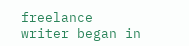freelance writer began in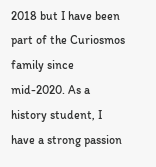2018 but I have been part of the Curiosmos family since mid-2020. As a history student, I have a strong passion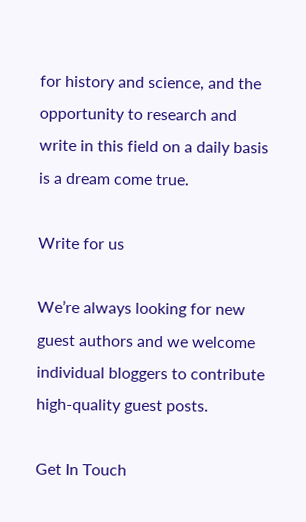for history and science, and the opportunity to research and write in this field on a daily basis is a dream come true.

Write for us

We’re always looking for new guest authors and we welcome individual bloggers to contribute high-quality guest posts.

Get In Touch